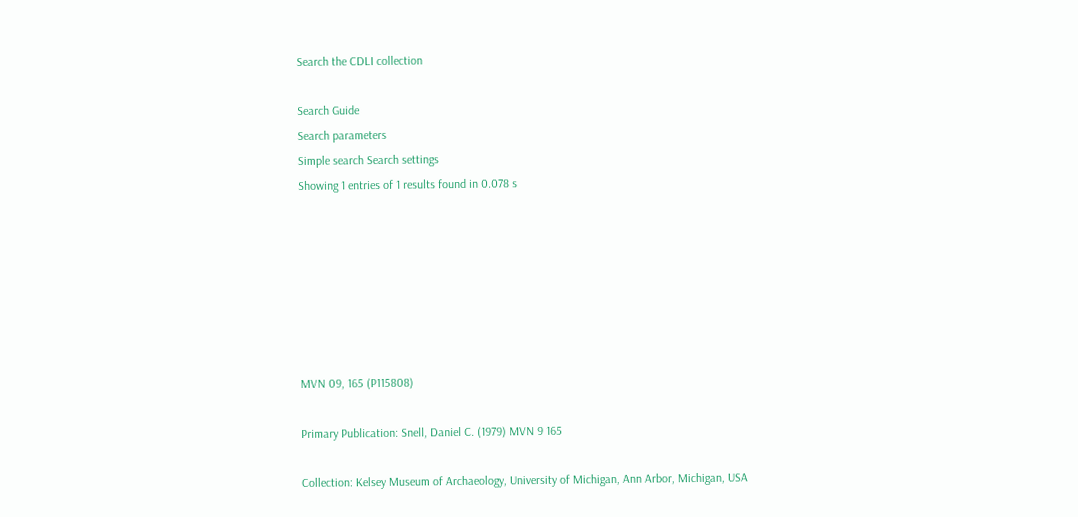Search the CDLI collection

Search Guide
Search parameters
Simple search Search settings
Showing 1 entries of 1 results found in 0.078 s







MVN 09, 165 (P115808)

Primary Publication: Snell, Daniel C. (1979) MVN 9 165

Collection: Kelsey Museum of Archaeology, University of Michigan, Ann Arbor, Michigan, USA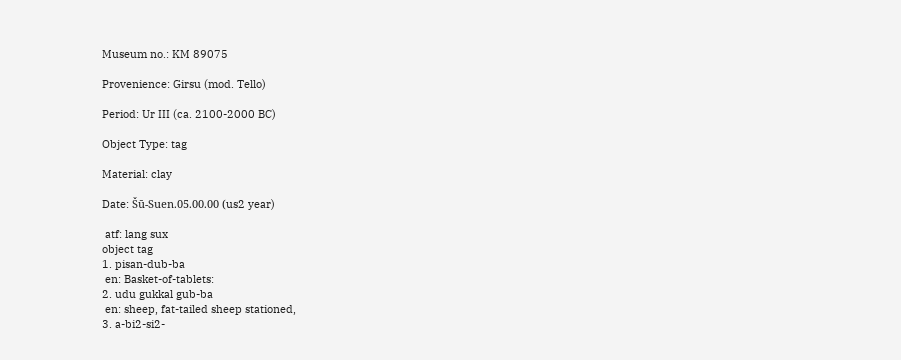Museum no.: KM 89075

Provenience: Girsu (mod. Tello)

Period: Ur III (ca. 2100-2000 BC)

Object Type: tag

Material: clay

Date: Šū-Suen.05.00.00 (us2 year)

 atf: lang sux
object tag
1. pisan-dub-ba
 en: Basket-of-tablets:
2. udu gukkal gub-ba
 en: sheep, fat-tailed sheep stationed,
3. a-bi2-si2-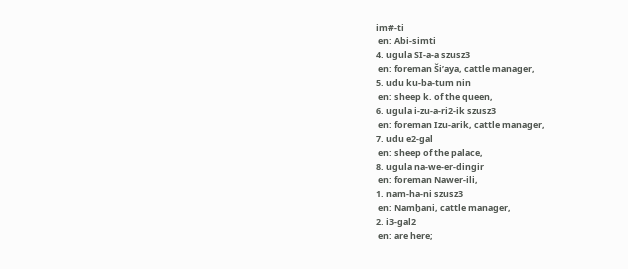im#-ti
 en: Abi-simti
4. ugula SI-a-a szusz3
 en: foreman Ši’aya, cattle manager,
5. udu ku-ba-tum nin
 en: sheep k. of the queen,
6. ugula i-zu-a-ri2-ik szusz3
 en: foreman Izu-arik, cattle manager,
7. udu e2-gal
 en: sheep of the palace,
8. ugula na-we-er-dingir
 en: foreman Nawer-ili,
1. nam-ha-ni szusz3
 en: Namḫani, cattle manager,
2. i3-gal2
 en: are here;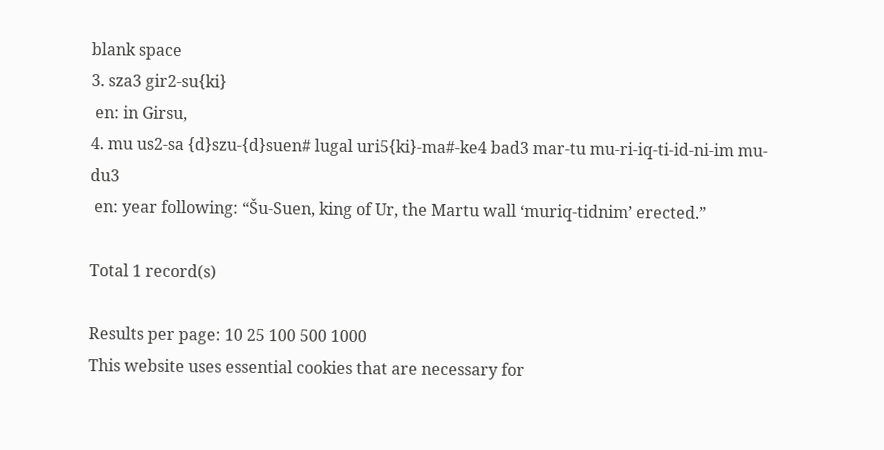blank space
3. sza3 gir2-su{ki}
 en: in Girsu,
4. mu us2-sa {d}szu-{d}suen# lugal uri5{ki}-ma#-ke4 bad3 mar-tu mu-ri-iq-ti-id-ni-im mu-du3
 en: year following: “Šu-Suen, king of Ur, the Martu wall ‘muriq-tidnim’ erected.”

Total 1 record(s)

Results per page: 10 25 100 500 1000
This website uses essential cookies that are necessary for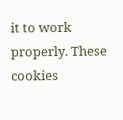it to work properly. These cookies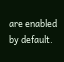are enabled by default.